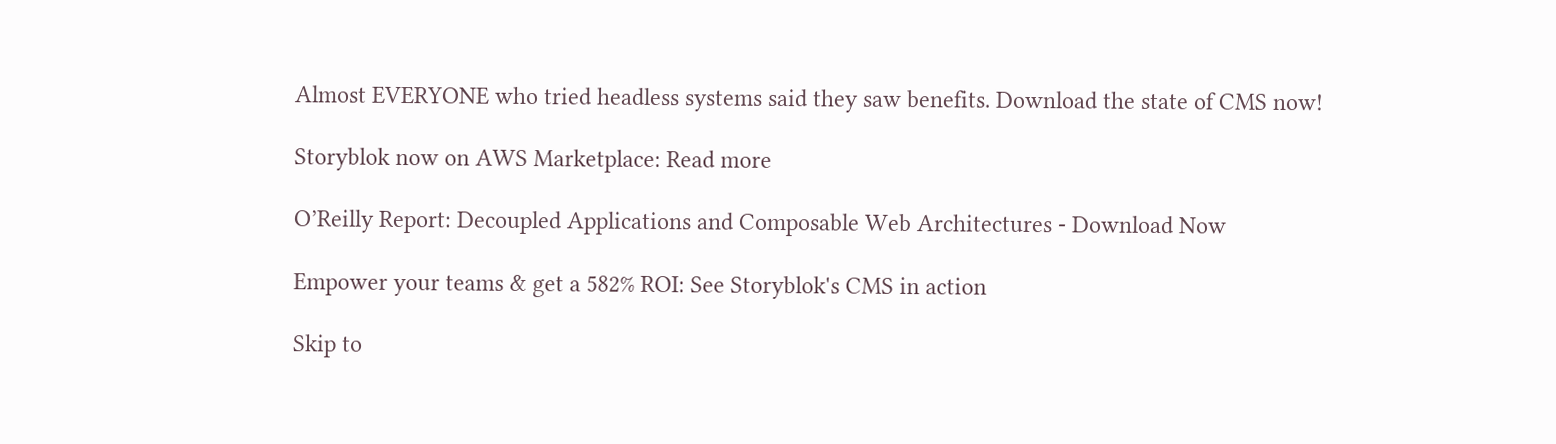Almost EVERYONE who tried headless systems said they saw benefits. Download the state of CMS now!

Storyblok now on AWS Marketplace: Read more

O’Reilly Report: Decoupled Applications and Composable Web Architectures - Download Now

Empower your teams & get a 582% ROI: See Storyblok's CMS in action

Skip to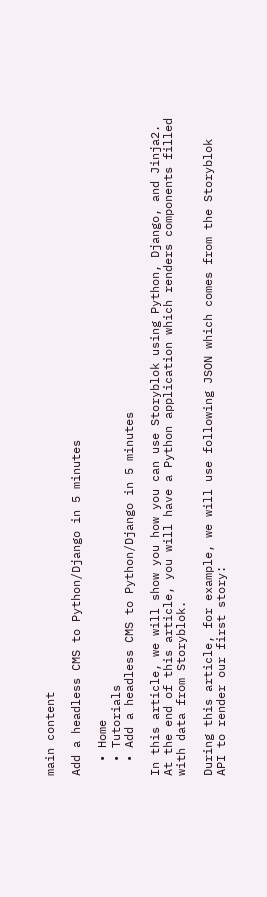main content

Add a headless CMS to Python/Django in 5 minutes

  • Home
  • Tutorials
  • Add a headless CMS to Python/Django in 5 minutes

In this article, we will show you how you can use Storyblok using Python, Django, and Jinja2. At the end of this article, you will have a Python application which renders components filled with data from Storyblok.

During this article, for example, we will use following JSON which comes from the Storyblok API to render our first story: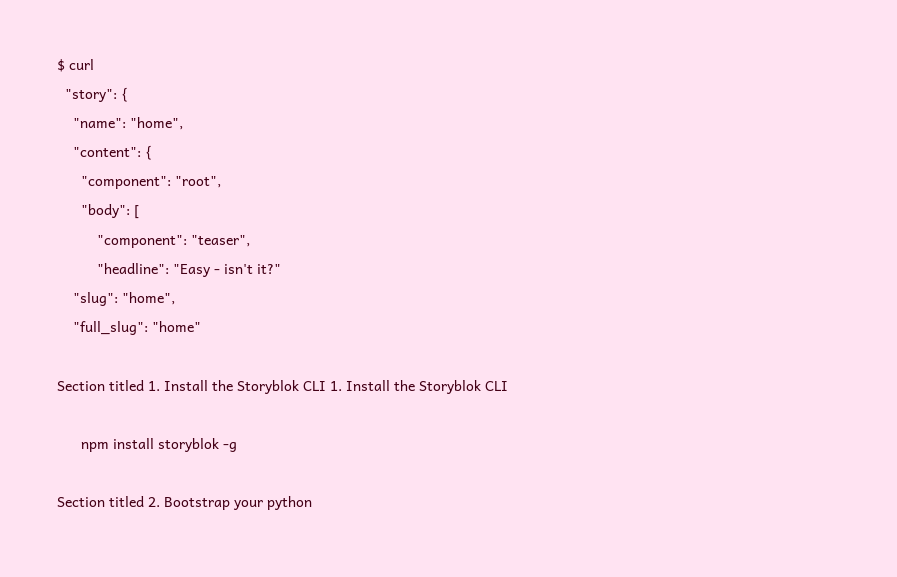$ curl
  "story": {
    "name": "home",
    "content": {
      "component": "root",
      "body": [
          "component": "teaser",
          "headline": "Easy - isn't it?"
    "slug": "home",
    "full_slug": "home"

Section titled 1. Install the Storyblok CLI 1. Install the Storyblok CLI

      npm install storyblok -g

Section titled 2. Bootstrap your python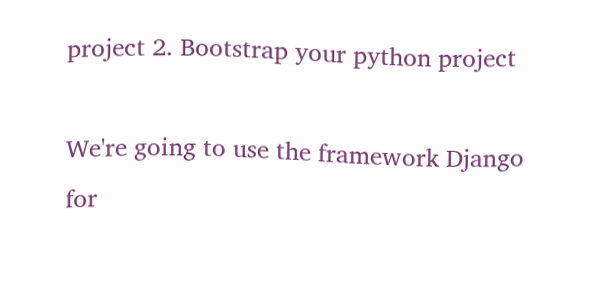project 2. Bootstrap your python project

We're going to use the framework Django for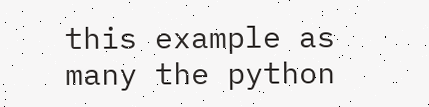this example as many the python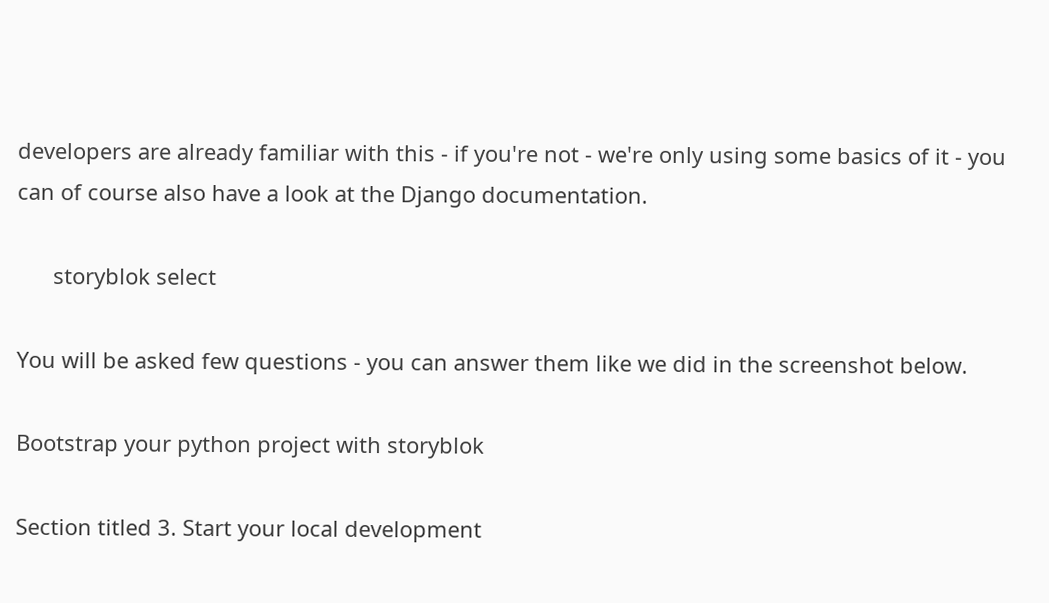developers are already familiar with this - if you're not - we're only using some basics of it - you can of course also have a look at the Django documentation.

      storyblok select

You will be asked few questions - you can answer them like we did in the screenshot below.

Bootstrap your python project with storyblok

Section titled 3. Start your local development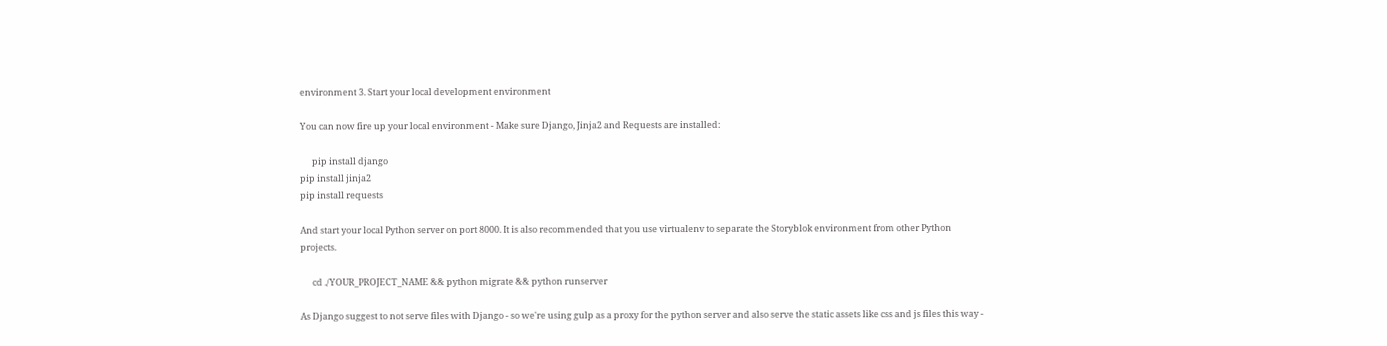environment 3. Start your local development environment

You can now fire up your local environment - Make sure Django, Jinja2 and Requests are installed:

      pip install django
pip install jinja2
pip install requests

And start your local Python server on port 8000. It is also recommended that you use virtualenv to separate the Storyblok environment from other Python projects.

      cd ./YOUR_PROJECT_NAME && python migrate && python runserver

As Django suggest to not serve files with Django - so we're using gulp as a proxy for the python server and also serve the static assets like css and js files this way -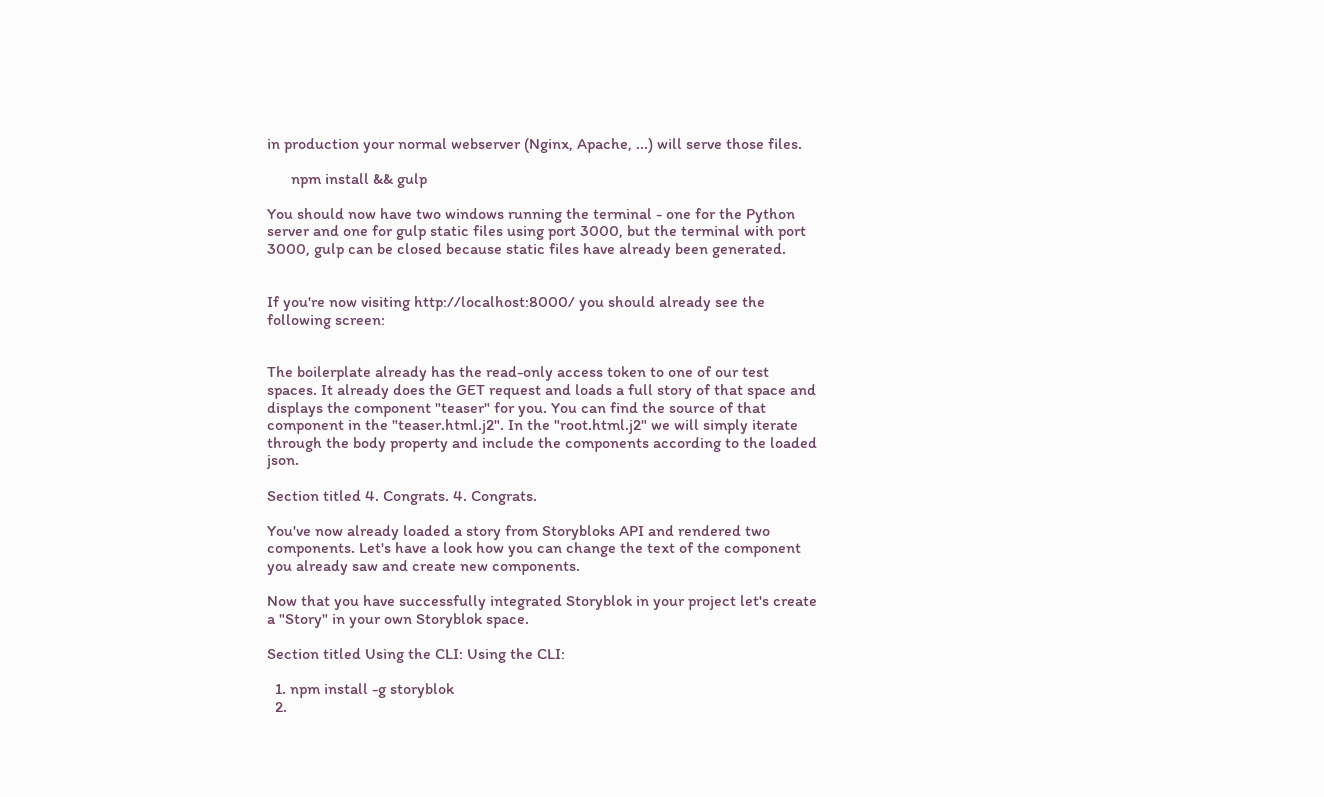in production your normal webserver (Nginx, Apache, ...) will serve those files.

      npm install && gulp

You should now have two windows running the terminal - one for the Python server and one for gulp static files using port 3000, but the terminal with port 3000, gulp can be closed because static files have already been generated.


If you're now visiting http://localhost:8000/ you should already see the following screen:


The boilerplate already has the read-only access token to one of our test spaces. It already does the GET request and loads a full story of that space and displays the component "teaser" for you. You can find the source of that component in the "teaser.html.j2". In the "root.html.j2" we will simply iterate through the body property and include the components according to the loaded json.

Section titled 4. Congrats. 4. Congrats.

You've now already loaded a story from Storybloks API and rendered two components. Let's have a look how you can change the text of the component you already saw and create new components.

Now that you have successfully integrated Storyblok in your project let's create a "Story" in your own Storyblok space.

Section titled Using the CLI: Using the CLI:

  1. npm install -g storyblok
  2.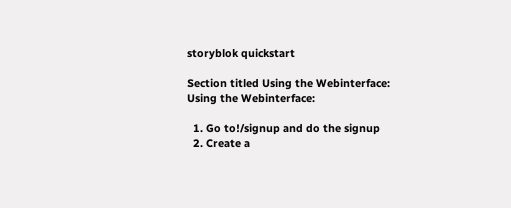storyblok quickstart

Section titled Using the Webinterface: Using the Webinterface:

  1. Go to!/signup and do the signup
  2. Create a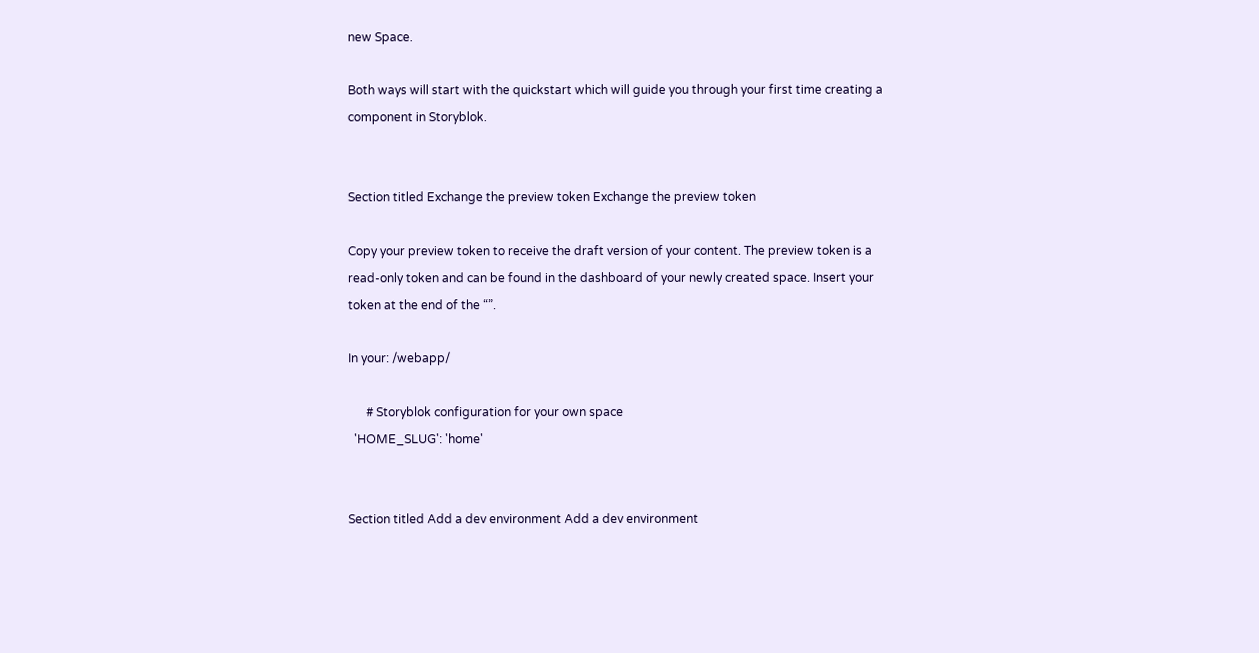new Space.

Both ways will start with the quickstart which will guide you through your first time creating a component in Storyblok.


Section titled Exchange the preview token Exchange the preview token

Copy your preview token to receive the draft version of your content. The preview token is a read-only token and can be found in the dashboard of your newly created space. Insert your token at the end of the “”.

In your: /webapp/

      # Storyblok configuration for your own space
  'HOME_SLUG': 'home'


Section titled Add a dev environment Add a dev environment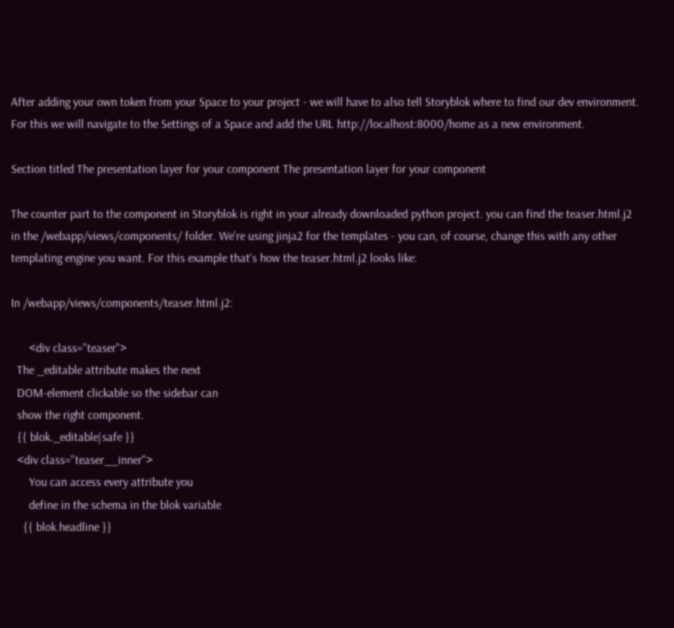After adding your own token from your Space to your project - we will have to also tell Storyblok where to find our dev environment. For this we will navigate to the Settings of a Space and add the URL http://localhost:8000/home as a new environment.

Section titled The presentation layer for your component The presentation layer for your component

The counter part to the component in Storyblok is right in your already downloaded python project. you can find the teaser.html.j2 in the /webapp/views/components/ folder. We're using jinja2 for the templates - you can, of course, change this with any other templating engine you want. For this example that's how the teaser.html.j2 looks like:

In /webapp/views/components/teaser.html.j2:

      <div class="teaser">
  The _editable attribute makes the next
  DOM-element clickable so the sidebar can
  show the right component.
  {{ blok._editable|safe }}
  <div class="teaser__inner">
      You can access every attribute you
      define in the schema in the blok variable
    {{ blok.headline }}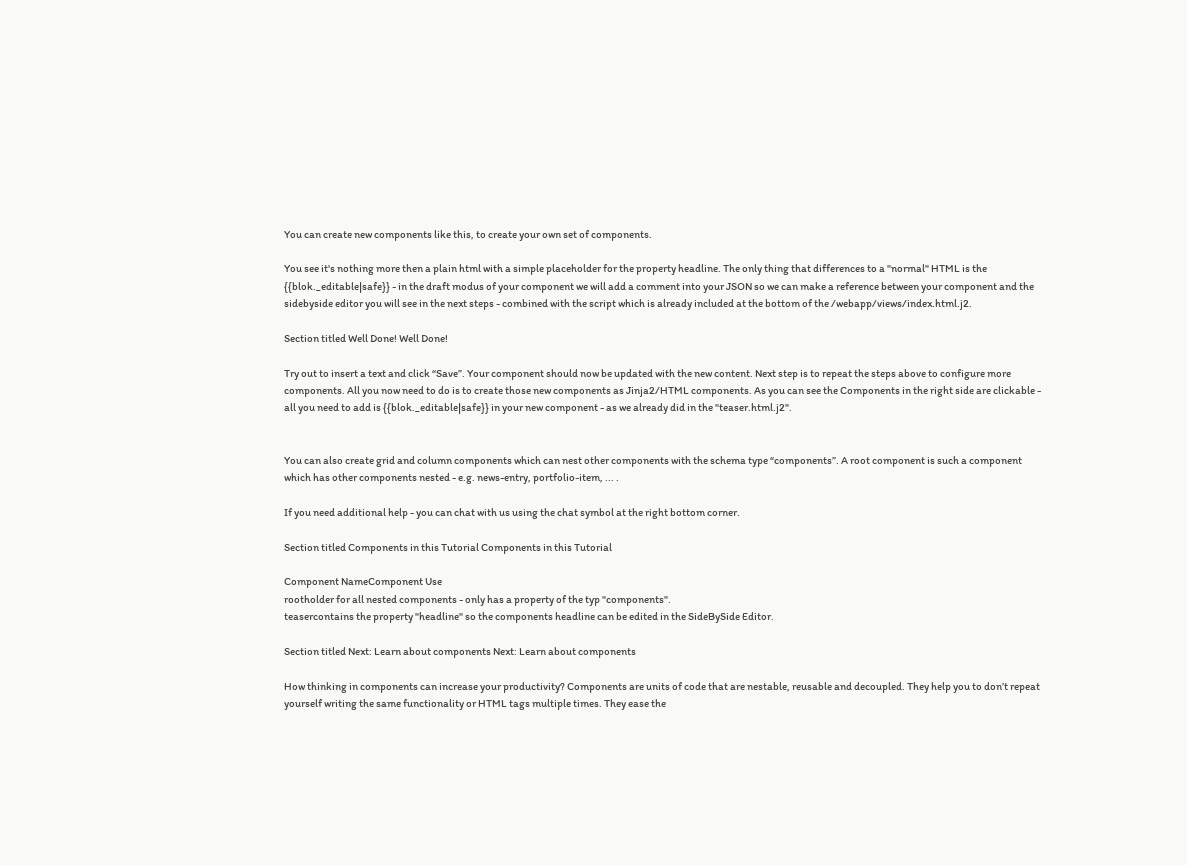You can create new components like this, to create your own set of components.

You see it's nothing more then a plain html with a simple placeholder for the property headline. The only thing that differences to a "normal" HTML is the {{blok._editable|safe}} - in the draft modus of your component we will add a comment into your JSON so we can make a reference between your component and the sidebyside editor you will see in the next steps - combined with the script which is already included at the bottom of the /webapp/views/index.html.j2.

Section titled Well Done! Well Done!

Try out to insert a text and click “Save”. Your component should now be updated with the new content. Next step is to repeat the steps above to configure more components. All you now need to do is to create those new components as Jinja2/HTML components. As you can see the Components in the right side are clickable - all you need to add is {{blok._editable|safe}} in your new component - as we already did in the "teaser.html.j2".


You can also create grid and column components which can nest other components with the schema type “components”. A root component is such a component which has other components nested - e.g. news-entry, portfolio-item, ... .

If you need additional help - you can chat with us using the chat symbol at the right bottom corner.

Section titled Components in this Tutorial Components in this Tutorial

Component NameComponent Use
rootholder for all nested components - only has a property of the typ "components".
teasercontains the property "headline" so the components headline can be edited in the SideBySide Editor.

Section titled Next: Learn about components Next: Learn about components

How thinking in components can increase your productivity? Components are units of code that are nestable, reusable and decoupled. They help you to don’t repeat yourself writing the same functionality or HTML tags multiple times. They ease the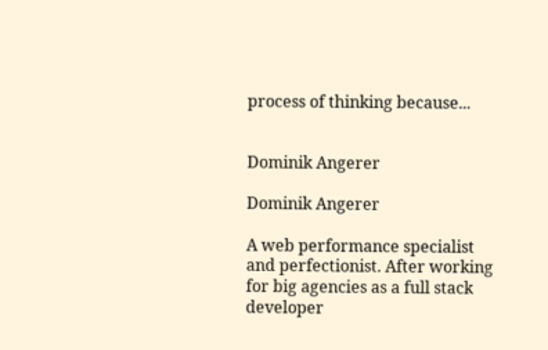process of thinking because...


Dominik Angerer

Dominik Angerer

A web performance specialist and perfectionist. After working for big agencies as a full stack developer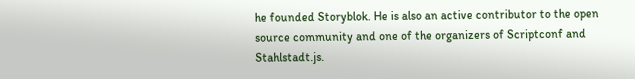he founded Storyblok. He is also an active contributor to the open source community and one of the organizers of Scriptconf and Stahlstadt.js.